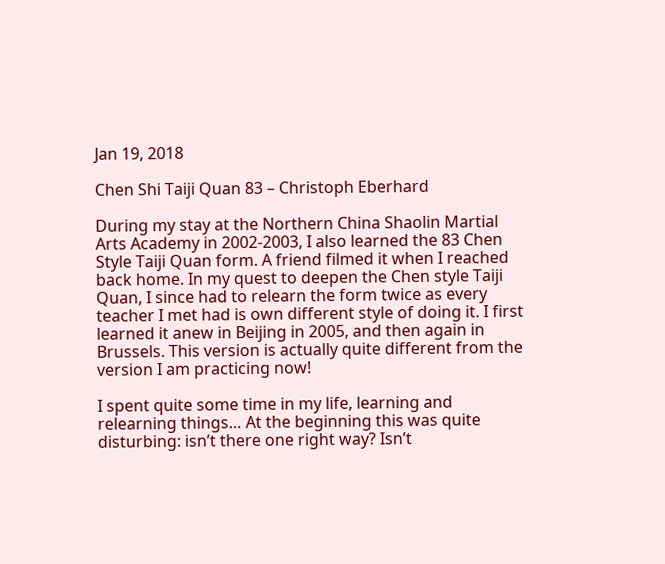Jan 19, 2018

Chen Shi Taiji Quan 83 – Christoph Eberhard

During my stay at the Northern China Shaolin Martial Arts Academy in 2002-2003, I also learned the 83 Chen Style Taiji Quan form. A friend filmed it when I reached back home. In my quest to deepen the Chen style Taiji Quan, I since had to relearn the form twice as every teacher I met had is own different style of doing it. I first learned it anew in Beijing in 2005, and then again in Brussels. This version is actually quite different from the version I am practicing now!

I spent quite some time in my life, learning and relearning things… At the beginning this was quite disturbing: isn’t there one right way? Isn’t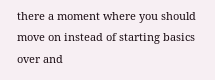there a moment where you should move on instead of starting basics over and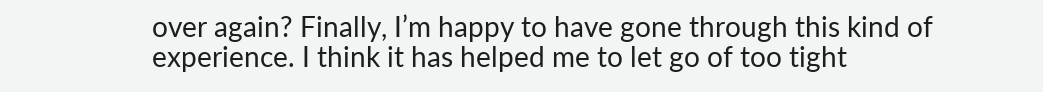over again? Finally, I’m happy to have gone through this kind of experience. I think it has helped me to let go of too tight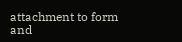attachment to form and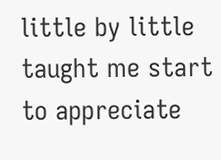little by little taught me start to appreciate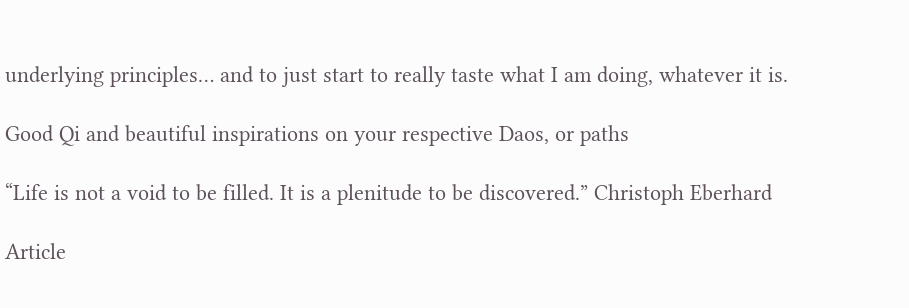underlying principles… and to just start to really taste what I am doing, whatever it is.

Good Qi and beautiful inspirations on your respective Daos, or paths

“Life is not a void to be filled. It is a plenitude to be discovered.” Christoph Eberhard

Article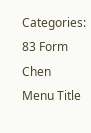Categories:
83 Form Chen
Menu Title